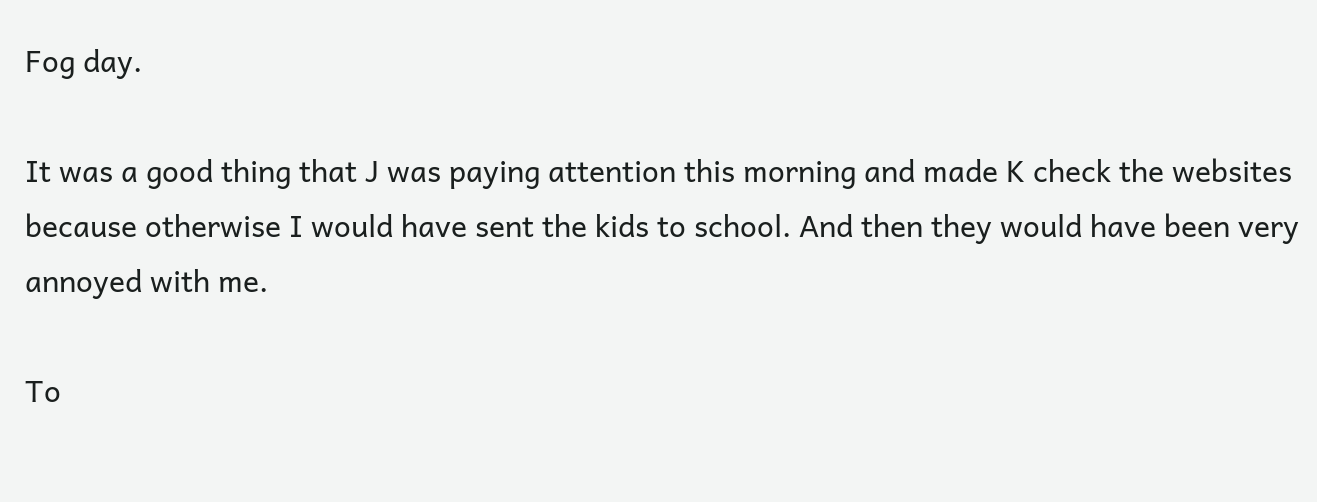Fog day.

It was a good thing that J was paying attention this morning and made K check the websites because otherwise I would have sent the kids to school. And then they would have been very annoyed with me.

To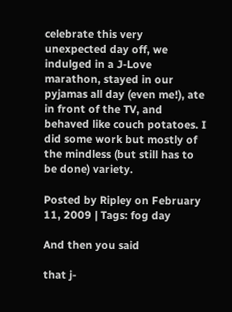celebrate this very unexpected day off, we indulged in a J-Love marathon, stayed in our pyjamas all day (even me!), ate in front of the TV, and behaved like couch potatoes. I did some work but mostly of the mindless (but still has to be done) variety.

Posted by Ripley on February 11, 2009 | Tags: fog day

And then you said

that j-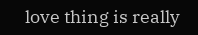love thing is really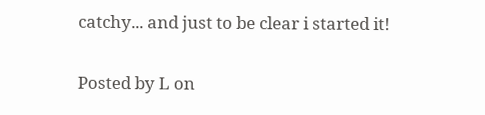catchy... and just to be clear i started it!

Posted by L on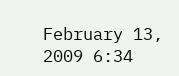February 13, 2009 6:34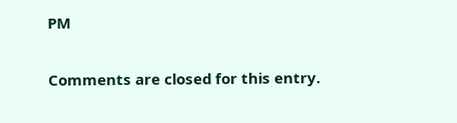PM

Comments are closed for this entry.